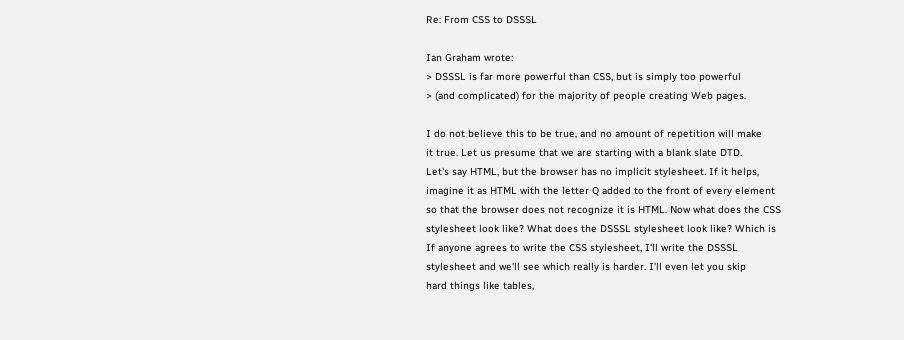Re: From CSS to DSSSL

Ian Graham wrote:
> DSSSL is far more powerful than CSS, but is simply too powerful
> (and complicated) for the majority of people creating Web pages.

I do not believe this to be true, and no amount of repetition will make
it true. Let us presume that we are starting with a blank slate DTD.
Let's say HTML, but the browser has no implicit stylesheet. If it helps,
imagine it as HTML with the letter Q added to the front of every element
so that the browser does not recognize it is HTML. Now what does the CSS
stylesheet look like? What does the DSSSL stylesheet look like? Which is
If anyone agrees to write the CSS stylesheet, I'll write the DSSSL
stylesheet and we'll see which really is harder. I'll even let you skip
hard things like tables,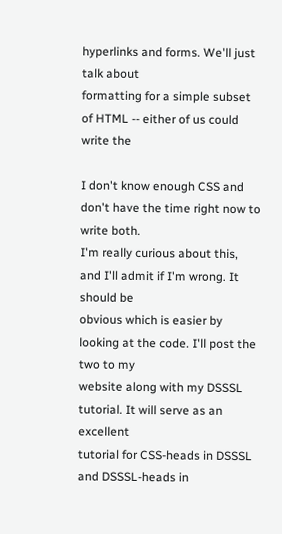hyperlinks and forms. We'll just talk about
formatting for a simple subset of HTML -- either of us could write the

I don't know enough CSS and don't have the time right now to write both.
I'm really curious about this, and I'll admit if I'm wrong. It should be
obvious which is easier by looking at the code. I'll post the two to my
website along with my DSSSL tutorial. It will serve as an excellent
tutorial for CSS-heads in DSSSL and DSSSL-heads in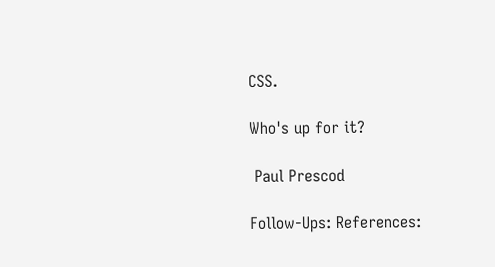CSS.

Who's up for it?

 Paul Prescod

Follow-Ups: References: